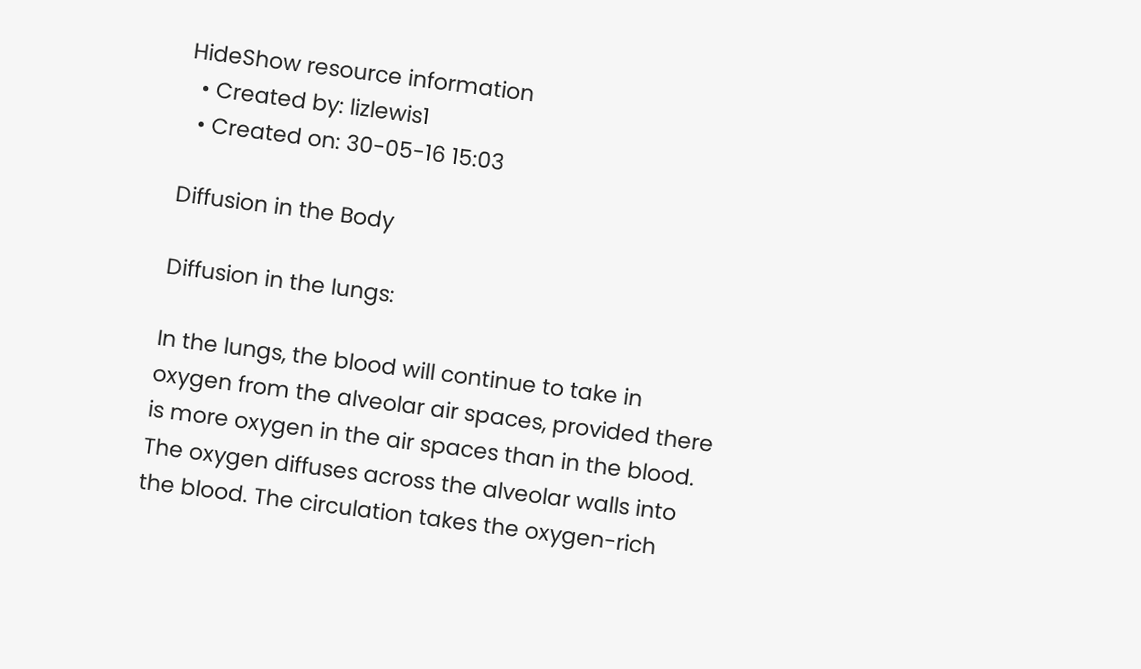HideShow resource information
  • Created by: lizlewis1
  • Created on: 30-05-16 15:03

Diffusion in the Body

Diffusion in the lungs:

In the lungs, the blood will continue to take in oxygen from the alveolar air spaces, provided there is more oxygen in the air spaces than in the blood. The oxygen diffuses across the alveolar walls into the blood. The circulation takes the oxygen-rich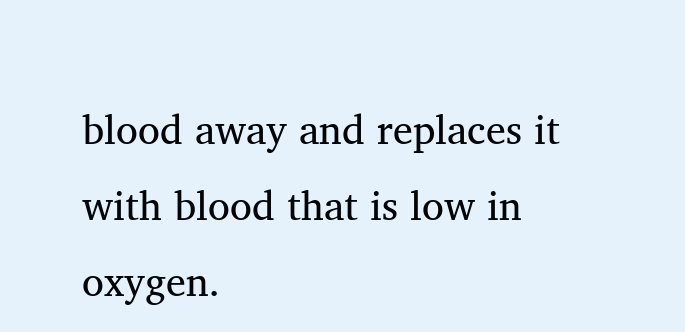blood away and replaces it with blood that is low in oxygen.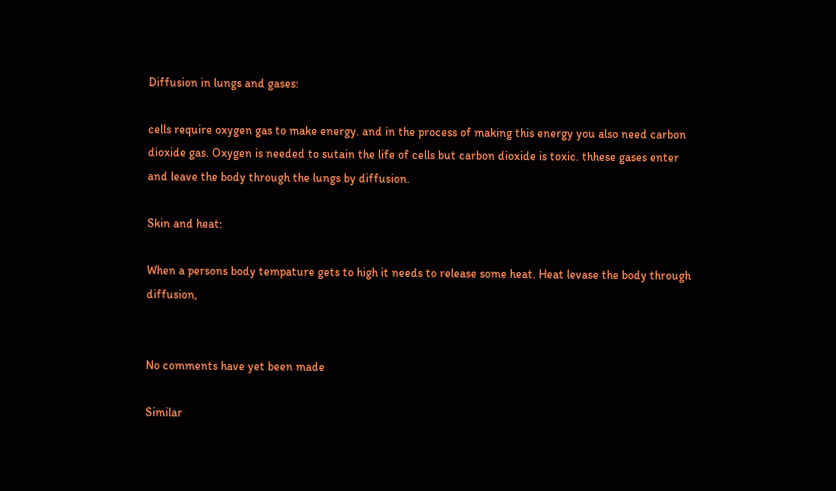Diffusion in lungs and gases:

cells require oxygen gas to make energy. and in the process of making this energy you also need carbon dioxide gas. Oxygen is needed to sutain the life of cells but carbon dioxide is toxic. thhese gases enter and leave the body through the lungs by diffusion.

Skin and heat:

When a persons body tempature gets to high it needs to release some heat. Heat levase the body through diffusion,


No comments have yet been made

Similar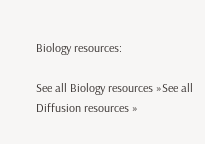Biology resources:

See all Biology resources »See all Diffusion resources »